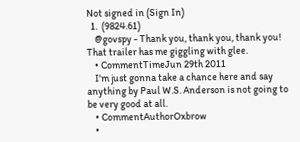Not signed in (Sign In)
  1.  (9824.61)
    @govspy - Thank you, thank you, thank you! That trailer has me giggling with glee.
    • CommentTimeJun 29th 2011
    I'm just gonna take a chance here and say anything by Paul W.S. Anderson is not going to be very good at all.
    • CommentAuthorOxbrow
    •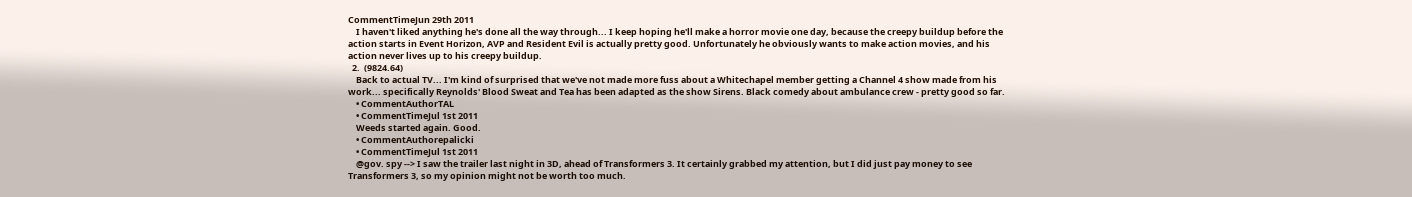CommentTimeJun 29th 2011
    I haven't liked anything he's done all the way through... I keep hoping he'll make a horror movie one day, because the creepy buildup before the action starts in Event Horizon, AVP and Resident Evil is actually pretty good. Unfortunately he obviously wants to make action movies, and his action never lives up to his creepy buildup.
  2.  (9824.64)
    Back to actual TV... I'm kind of surprised that we've not made more fuss about a Whitechapel member getting a Channel 4 show made from his work... specifically Reynolds' Blood Sweat and Tea has been adapted as the show Sirens. Black comedy about ambulance crew - pretty good so far.
    • CommentAuthorTAL
    • CommentTimeJul 1st 2011
    Weeds started again. Good.
    • CommentAuthorepalicki
    • CommentTimeJul 1st 2011
    @gov. spy --> I saw the trailer last night in 3D, ahead of Transformers 3. It certainly grabbed my attention, but I did just pay money to see Transformers 3, so my opinion might not be worth too much.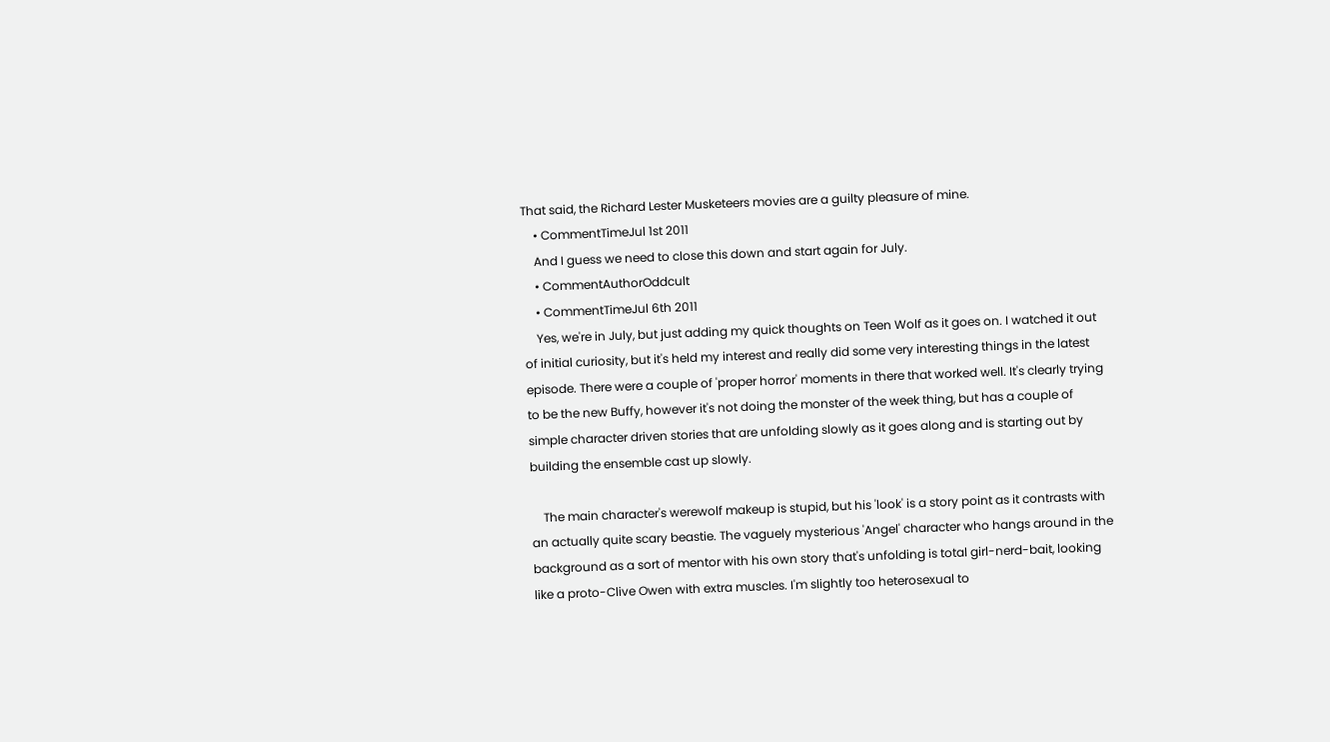That said, the Richard Lester Musketeers movies are a guilty pleasure of mine.
    • CommentTimeJul 1st 2011
    And I guess we need to close this down and start again for July.
    • CommentAuthorOddcult
    • CommentTimeJul 6th 2011
    Yes, we're in July, but just adding my quick thoughts on Teen Wolf as it goes on. I watched it out of initial curiosity, but it's held my interest and really did some very interesting things in the latest episode. There were a couple of 'proper horror' moments in there that worked well. It's clearly trying to be the new Buffy, however it's not doing the monster of the week thing, but has a couple of simple character driven stories that are unfolding slowly as it goes along and is starting out by building the ensemble cast up slowly.

    The main character's werewolf makeup is stupid, but his 'look' is a story point as it contrasts with an actually quite scary beastie. The vaguely mysterious 'Angel' character who hangs around in the background as a sort of mentor with his own story that's unfolding is total girl-nerd-bait, looking like a proto-Clive Owen with extra muscles. I'm slightly too heterosexual to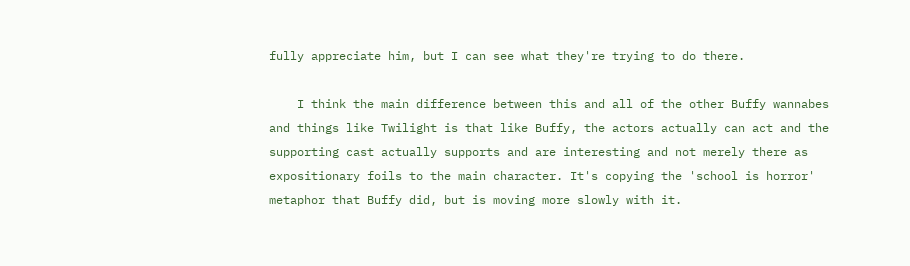fully appreciate him, but I can see what they're trying to do there.

    I think the main difference between this and all of the other Buffy wannabes and things like Twilight is that like Buffy, the actors actually can act and the supporting cast actually supports and are interesting and not merely there as expositionary foils to the main character. It's copying the 'school is horror' metaphor that Buffy did, but is moving more slowly with it.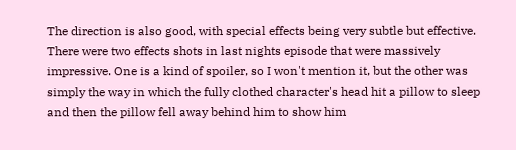The direction is also good, with special effects being very subtle but effective. There were two effects shots in last nights episode that were massively impressive. One is a kind of spoiler, so I won't mention it, but the other was simply the way in which the fully clothed character's head hit a pillow to sleep and then the pillow fell away behind him to show him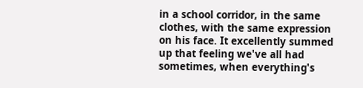in a school corridor, in the same clothes, with the same expression on his face. It excellently summed up that feeling we've all had sometimes, when everything's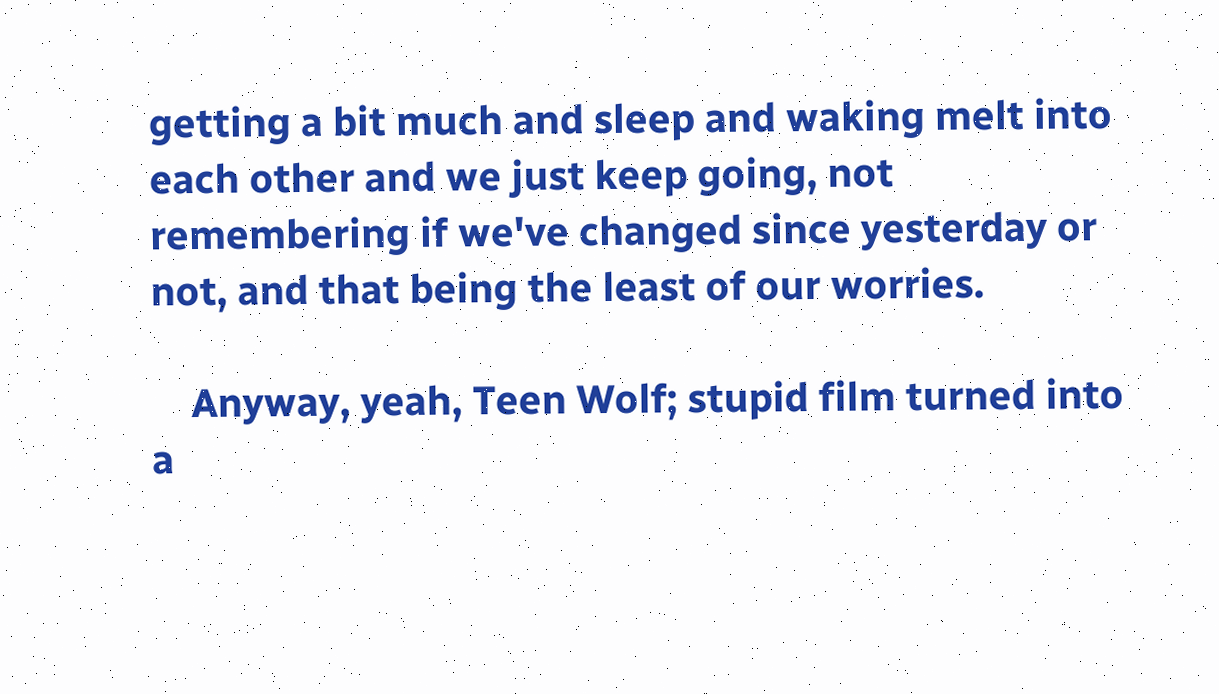getting a bit much and sleep and waking melt into each other and we just keep going, not remembering if we've changed since yesterday or not, and that being the least of our worries.

    Anyway, yeah, Teen Wolf; stupid film turned into a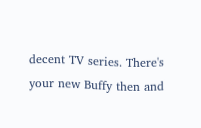decent TV series. There's your new Buffy then and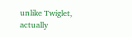unlike Twiglet, actually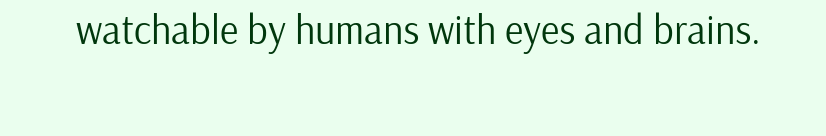watchable by humans with eyes and brains.